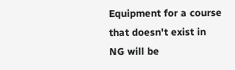Equipment for a course that doesn't exist in NG will be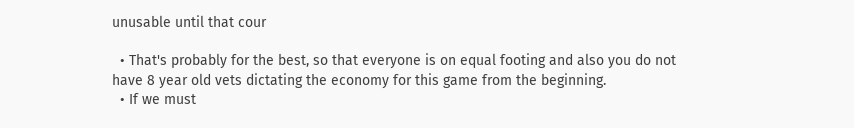unusable until that cour

  • That's probably for the best, so that everyone is on equal footing and also you do not have 8 year old vets dictating the economy for this game from the beginning.
  • If we must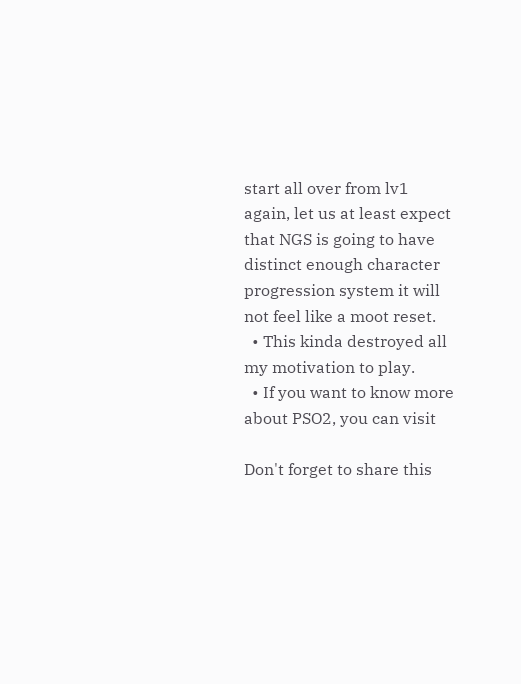start all over from lv1 again, let us at least expect that NGS is going to have distinct enough character progression system it will not feel like a moot reset.
  • This kinda destroyed all my motivation to play.
  • If you want to know more about PSO2, you can visit

Don't forget to share this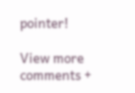pointer!

View more comments +